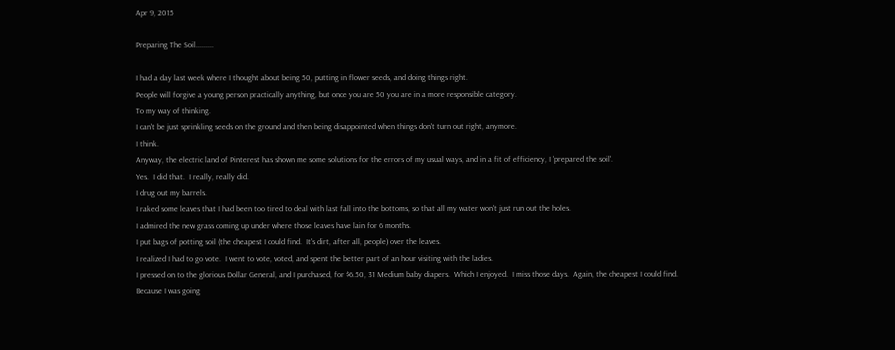Apr 9, 2015

Preparing The Soil.........

I had a day last week where I thought about being 50, putting in flower seeds, and doing things right.
People will forgive a young person practically anything, but once you are 50 you are in a more responsible category.
To my way of thinking.
I can't be just sprinkling seeds on the ground and then being disappointed when things don't turn out right, anymore.
I think.
Anyway, the electric land of Pinterest has shown me some solutions for the errors of my usual ways, and in a fit of efficiency, I 'prepared the soil'.
Yes.  I did that.  I really, really did.
I drug out my barrels.
I raked some leaves that I had been too tired to deal with last fall into the bottoms, so that all my water won't just run out the holes.
I admired the new grass coming up under where those leaves have lain for 6 months.
I put bags of potting soil (the cheapest I could find.  It's dirt, after all, people) over the leaves.
I realized I had to go vote.  I went to vote, voted, and spent the better part of an hour visiting with the ladies.
I pressed on to the glorious Dollar General, and I purchased, for $6.50, 31 Medium baby diapers.  Which I enjoyed.  I miss those days.  Again, the cheapest I could find.
Because I was going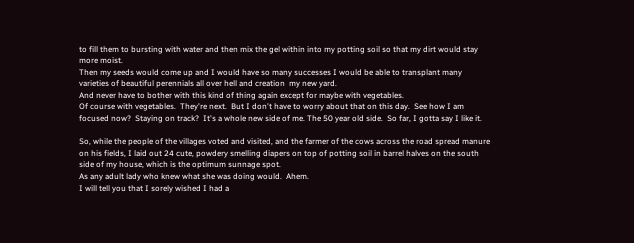to fill them to bursting with water and then mix the gel within into my potting soil so that my dirt would stay more moist.
Then my seeds would come up and I would have so many successes I would be able to transplant many varieties of beautiful perennials all over hell and creation  my new yard.
And never have to bother with this kind of thing again except for maybe with vegetables.
Of course with vegetables.  They're next.  But I don't have to worry about that on this day.  See how I am focused now?  Staying on track?  It's a whole new side of me. The 50 year old side.  So far, I gotta say I like it.

So, while the people of the villages voted and visited, and the farmer of the cows across the road spread manure on his fields, I laid out 24 cute, powdery smelling diapers on top of potting soil in barrel halves on the south side of my house, which is the optimum sunnage spot.
As any adult lady who knew what she was doing would.  Ahem.
I will tell you that I sorely wished I had a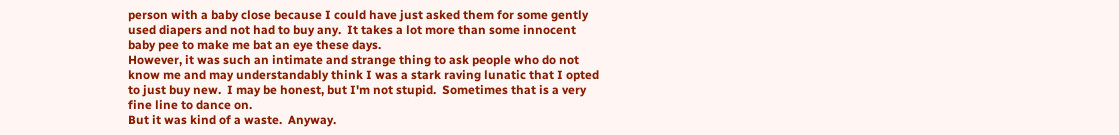person with a baby close because I could have just asked them for some gently used diapers and not had to buy any.  It takes a lot more than some innocent baby pee to make me bat an eye these days.
However, it was such an intimate and strange thing to ask people who do not know me and may understandably think I was a stark raving lunatic that I opted to just buy new.  I may be honest, but I'm not stupid.  Sometimes that is a very fine line to dance on.
But it was kind of a waste.  Anyway.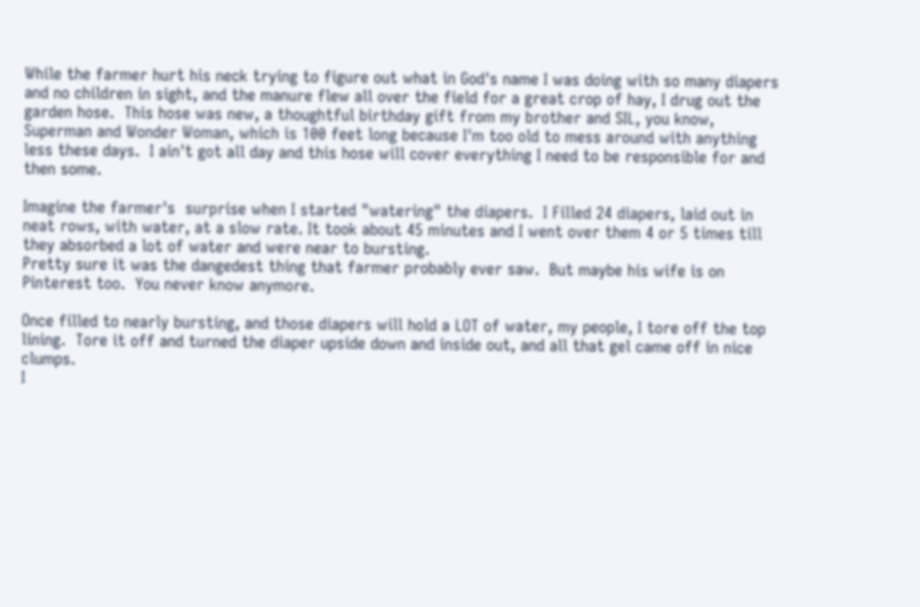While the farmer hurt his neck trying to figure out what in God's name I was doing with so many diapers and no children in sight, and the manure flew all over the field for a great crop of hay, I drug out the garden hose.  This hose was new, a thoughtful birthday gift from my brother and SIL, you know, Superman and Wonder Woman, which is 100 feet long because I'm too old to mess around with anything less these days.  I ain't got all day and this hose will cover everything I need to be responsible for and then some.

Imagine the farmer's  surprise when I started "watering" the diapers.  I Filled 24 diapers, laid out in neat rows, with water, at a slow rate. It took about 45 minutes and I went over them 4 or 5 times till they absorbed a lot of water and were near to bursting.
Pretty sure it was the dangedest thing that farmer probably ever saw.  But maybe his wife is on Pinterest too.  You never know anymore.

Once filled to nearly bursting, and those diapers will hold a LOT of water, my people, I tore off the top lining.  Tore it off and turned the diaper upside down and inside out, and all that gel came off in nice clumps.
I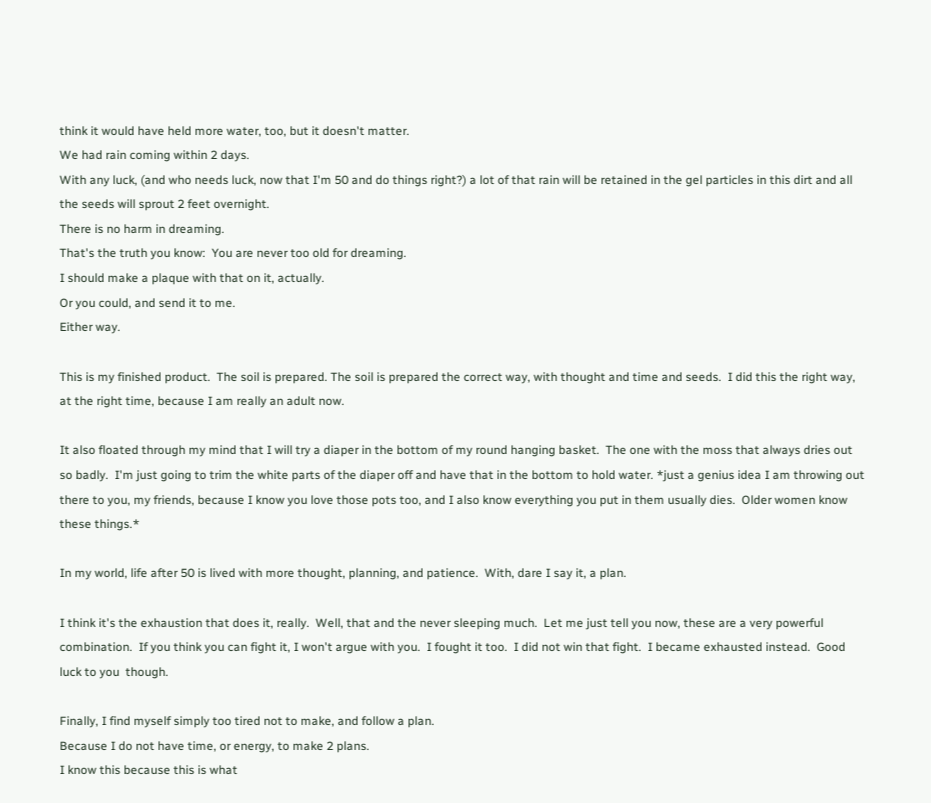think it would have held more water, too, but it doesn't matter.
We had rain coming within 2 days.
With any luck, (and who needs luck, now that I'm 50 and do things right?) a lot of that rain will be retained in the gel particles in this dirt and all the seeds will sprout 2 feet overnight.
There is no harm in dreaming.
That's the truth you know:  You are never too old for dreaming.
I should make a plaque with that on it, actually.
Or you could, and send it to me.
Either way.

This is my finished product.  The soil is prepared. The soil is prepared the correct way, with thought and time and seeds.  I did this the right way, at the right time, because I am really an adult now.

It also floated through my mind that I will try a diaper in the bottom of my round hanging basket.  The one with the moss that always dries out so badly.  I'm just going to trim the white parts of the diaper off and have that in the bottom to hold water. *just a genius idea I am throwing out there to you, my friends, because I know you love those pots too, and I also know everything you put in them usually dies.  Older women know these things.*

In my world, life after 50 is lived with more thought, planning, and patience.  With, dare I say it, a plan.

I think it's the exhaustion that does it, really.  Well, that and the never sleeping much.  Let me just tell you now, these are a very powerful combination.  If you think you can fight it, I won't argue with you.  I fought it too.  I did not win that fight.  I became exhausted instead.  Good luck to you  though.

Finally, I find myself simply too tired not to make, and follow a plan.
Because I do not have time, or energy, to make 2 plans.
I know this because this is what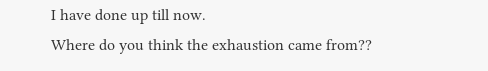I have done up till now.
Where do you think the exhaustion came from??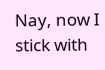Nay, now I stick with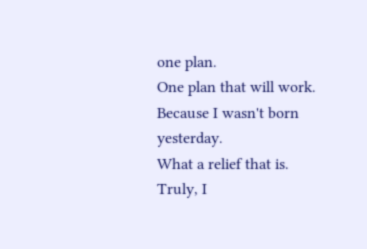one plan.
One plan that will work.
Because I wasn't born yesterday.
What a relief that is.
Truly, I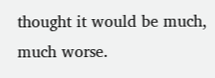thought it would be much, much worse.